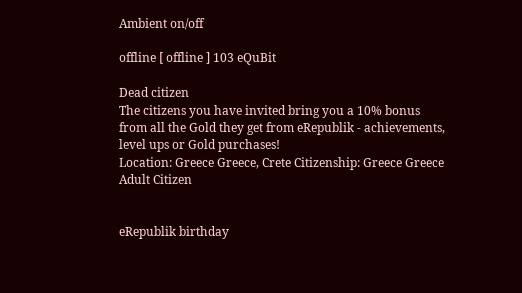Ambient on/off

offline [ offline ] 103 eQuBit

Dead citizen
The citizens you have invited bring you a 10% bonus from all the Gold they get from eRepublik - achievements, level ups or Gold purchases!
Location: Greece Greece, Crete Citizenship: Greece Greece
Adult Citizen


eRepublik birthday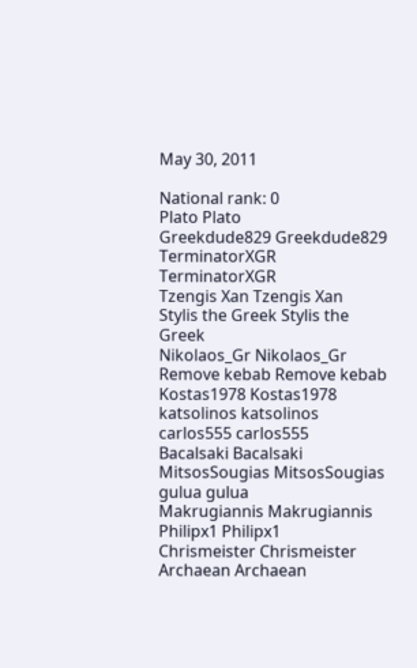May 30, 2011

National rank: 0
Plato Plato
Greekdude829 Greekdude829
TerminatorXGR TerminatorXGR
Tzengis Xan Tzengis Xan
Stylis the Greek Stylis the Greek
Nikolaos_Gr Nikolaos_Gr
Remove kebab Remove kebab
Kostas1978 Kostas1978
katsolinos katsolinos
carlos555 carlos555
Bacalsaki Bacalsaki
MitsosSougias MitsosSougias
gulua gulua
Makrugiannis Makrugiannis
Philipx1 Philipx1
Chrismeister Chrismeister
Archaean Archaean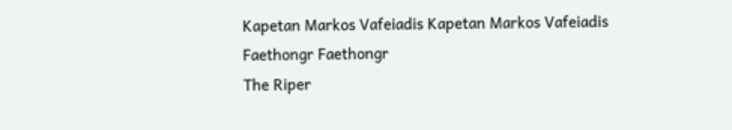Kapetan Markos Vafeiadis Kapetan Markos Vafeiadis
Faethongr Faethongr
The Riper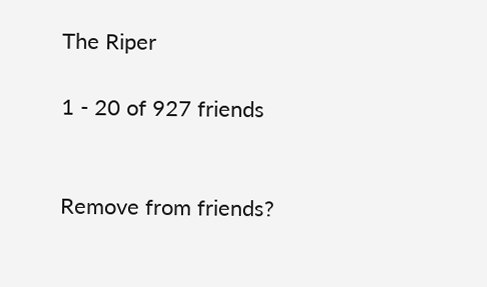The Riper

1 - 20 of 927 friends


Remove from friends?